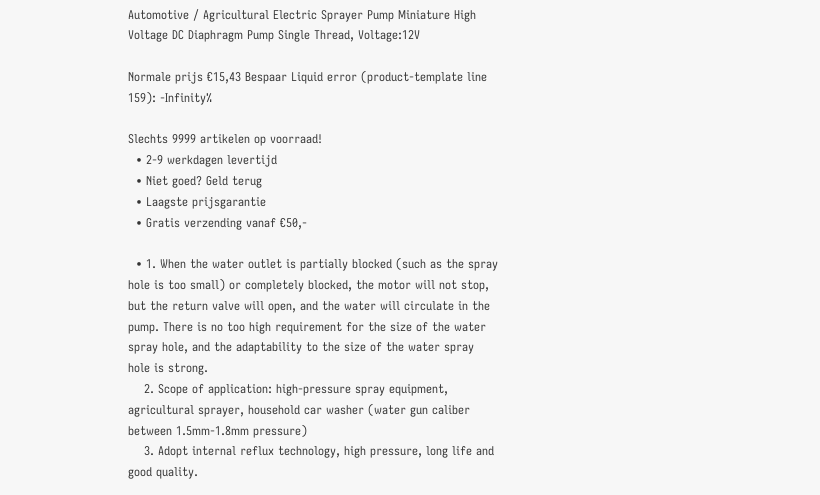Automotive / Agricultural Electric Sprayer Pump Miniature High Voltage DC Diaphragm Pump Single Thread, Voltage:12V

Normale prijs €15,43 Bespaar Liquid error (product-template line 159): -Infinity%

Slechts 9999 artikelen op voorraad!
  • 2-9 werkdagen levertijd
  • Niet goed? Geld terug
  • Laagste prijsgarantie
  • Gratis verzending vanaf €50,-

  • 1. When the water outlet is partially blocked (such as the spray hole is too small) or completely blocked, the motor will not stop, but the return valve will open, and the water will circulate in the pump. There is no too high requirement for the size of the water spray hole, and the adaptability to the size of the water spray hole is strong.
    2. Scope of application: high-pressure spray equipment, agricultural sprayer, household car washer (water gun caliber between 1.5mm-1.8mm pressure)
    3. Adopt internal reflux technology, high pressure, long life and good quality.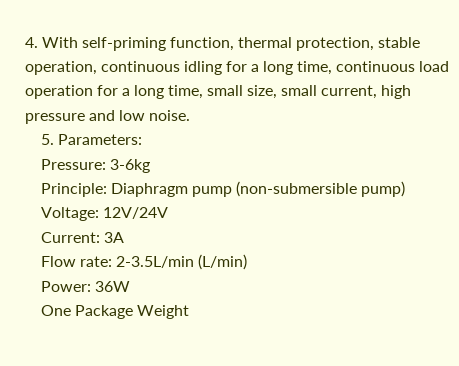4. With self-priming function, thermal protection, stable operation, continuous idling for a long time, continuous load operation for a long time, small size, small current, high pressure and low noise.
    5. Parameters:
    Pressure: 3-6kg
    Principle: Diaphragm pump (non-submersible pump)
    Voltage: 12V/24V
    Current: 3A
    Flow rate: 2-3.5L/min (L/min)
    Power: 36W
    One Package Weight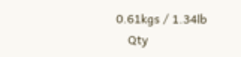0.61kgs / 1.34lb
    Qty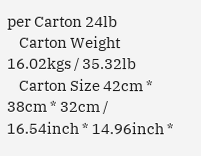per Carton 24lb
    Carton Weight 16.02kgs / 35.32lb
    Carton Size 42cm * 38cm * 32cm / 16.54inch * 14.96inch *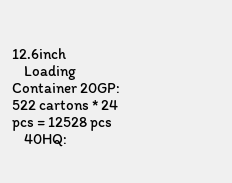12.6inch
    Loading Container 20GP: 522 cartons * 24 pcs = 12528 pcs
    40HQ: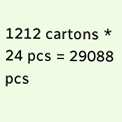1212 cartons * 24 pcs = 29088 pcs